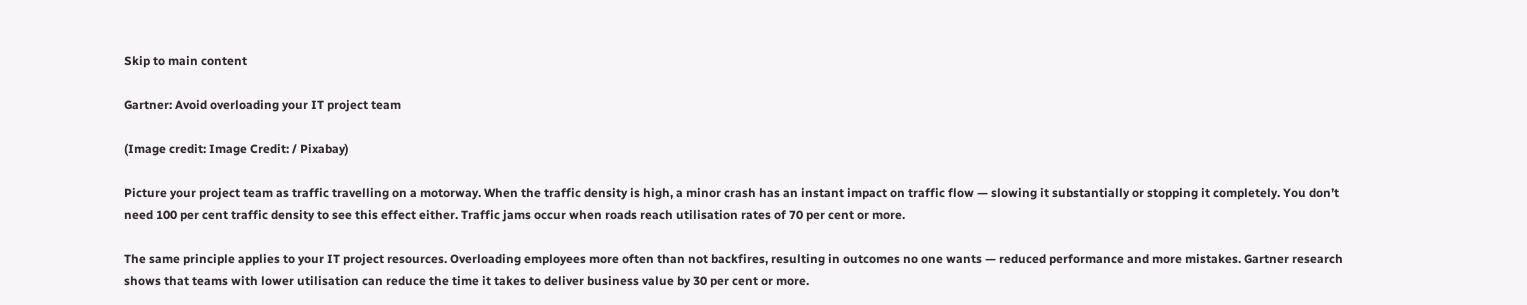Skip to main content

Gartner: Avoid overloading your IT project team

(Image credit: Image Credit: / Pixabay)

Picture your project team as traffic travelling on a motorway. When the traffic density is high, a minor crash has an instant impact on traffic flow — slowing it substantially or stopping it completely. You don’t need 100 per cent traffic density to see this effect either. Traffic jams occur when roads reach utilisation rates of 70 per cent or more.

The same principle applies to your IT project resources. Overloading employees more often than not backfires, resulting in outcomes no one wants — reduced performance and more mistakes. Gartner research shows that teams with lower utilisation can reduce the time it takes to deliver business value by 30 per cent or more.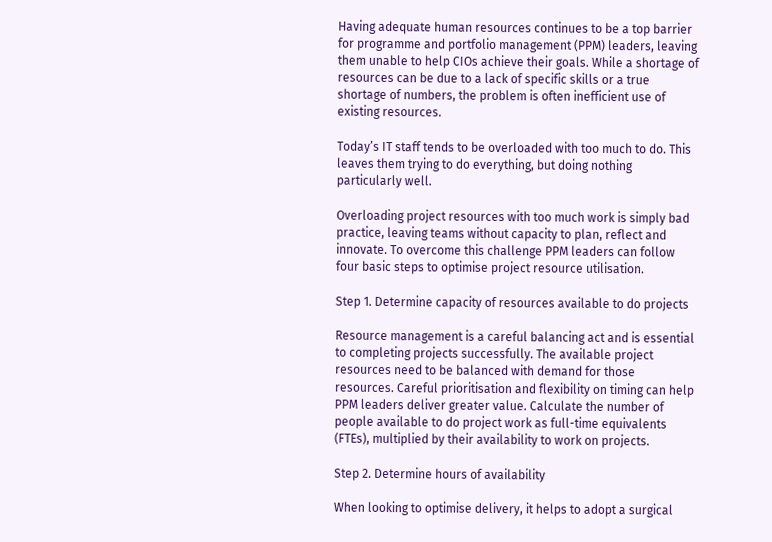Having adequate human resources continues to be a top barrier for programme and portfolio management (PPM) leaders, leaving them unable to help CIOs achieve their goals. While a shortage of resources can be due to a lack of specific skills or a true shortage of numbers, the problem is often inefficient use of existing resources.

Today’s IT staff tends to be overloaded with too much to do. This leaves them trying to do everything, but doing nothing particularly well.

Overloading project resources with too much work is simply bad practice, leaving teams without capacity to plan, reflect and innovate. To overcome this challenge PPM leaders can follow four basic steps to optimise project resource utilisation.

Step 1. Determine capacity of resources available to do projects

Resource management is a careful balancing act and is essential to completing projects successfully. The available project resources need to be balanced with demand for those resources. Careful prioritisation and flexibility on timing can help PPM leaders deliver greater value. Calculate the number of people available to do project work as full-time equivalents (FTEs), multiplied by their availability to work on projects.

Step 2. Determine hours of availability

When looking to optimise delivery, it helps to adopt a surgical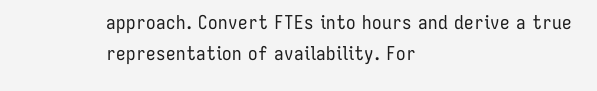approach. Convert FTEs into hours and derive a true representation of availability. For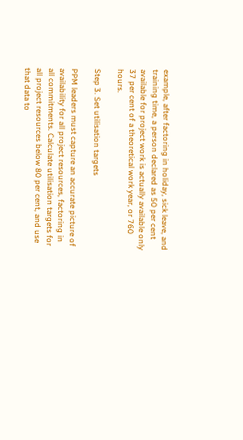example, after factoring in holiday, sick leave, and training time, a person declared as 50 per cent available for project work is actually available only 37 per cent of a theoretical work year, or 760 hours.

Step 3. Set utilisation targets

PPM leaders must capture an accurate picture of availability for all project resources, factoring in all commitments. Calculate utilisation targets for all project resources below 80 per cent, and use that data to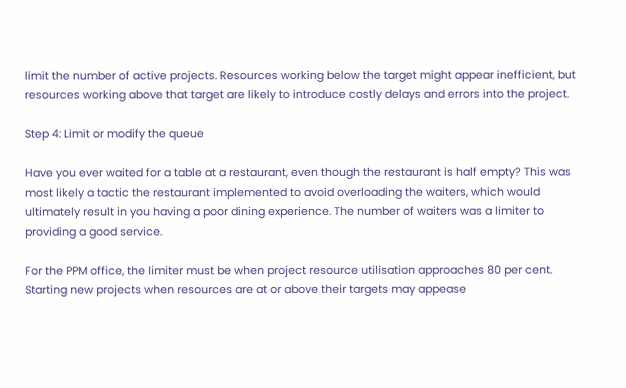limit the number of active projects. Resources working below the target might appear inefficient, but resources working above that target are likely to introduce costly delays and errors into the project.

Step 4: Limit or modify the queue

Have you ever waited for a table at a restaurant, even though the restaurant is half empty? This was most likely a tactic the restaurant implemented to avoid overloading the waiters, which would ultimately result in you having a poor dining experience. The number of waiters was a limiter to providing a good service.

For the PPM office, the limiter must be when project resource utilisation approaches 80 per cent. Starting new projects when resources are at or above their targets may appease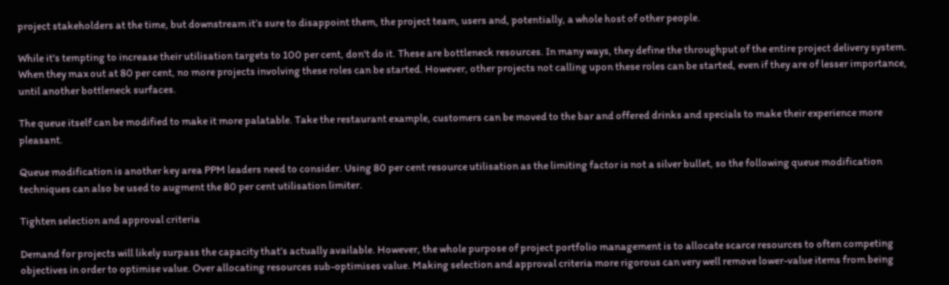project stakeholders at the time, but downstream it’s sure to disappoint them, the project team, users and, potentially, a whole host of other people.

While it's tempting to increase their utilisation targets to 100 per cent, don't do it. These are bottleneck resources. In many ways, they define the throughput of the entire project delivery system. When they max out at 80 per cent, no more projects involving these roles can be started. However, other projects not calling upon these roles can be started, even if they are of lesser importance, until another bottleneck surfaces.

The queue itself can be modified to make it more palatable. Take the restaurant example, customers can be moved to the bar and offered drinks and specials to make their experience more pleasant.

Queue modification is another key area PPM leaders need to consider. Using 80 per cent resource utilisation as the limiting factor is not a silver bullet, so the following queue modification techniques can also be used to augment the 80 per cent utilisation limiter.

Tighten selection and approval criteria

Demand for projects will likely surpass the capacity that’s actually available. However, the whole purpose of project portfolio management is to allocate scarce resources to often competing objectives in order to optimise value. Over allocating resources sub-optimises value. Making selection and approval criteria more rigorous can very well remove lower-value items from being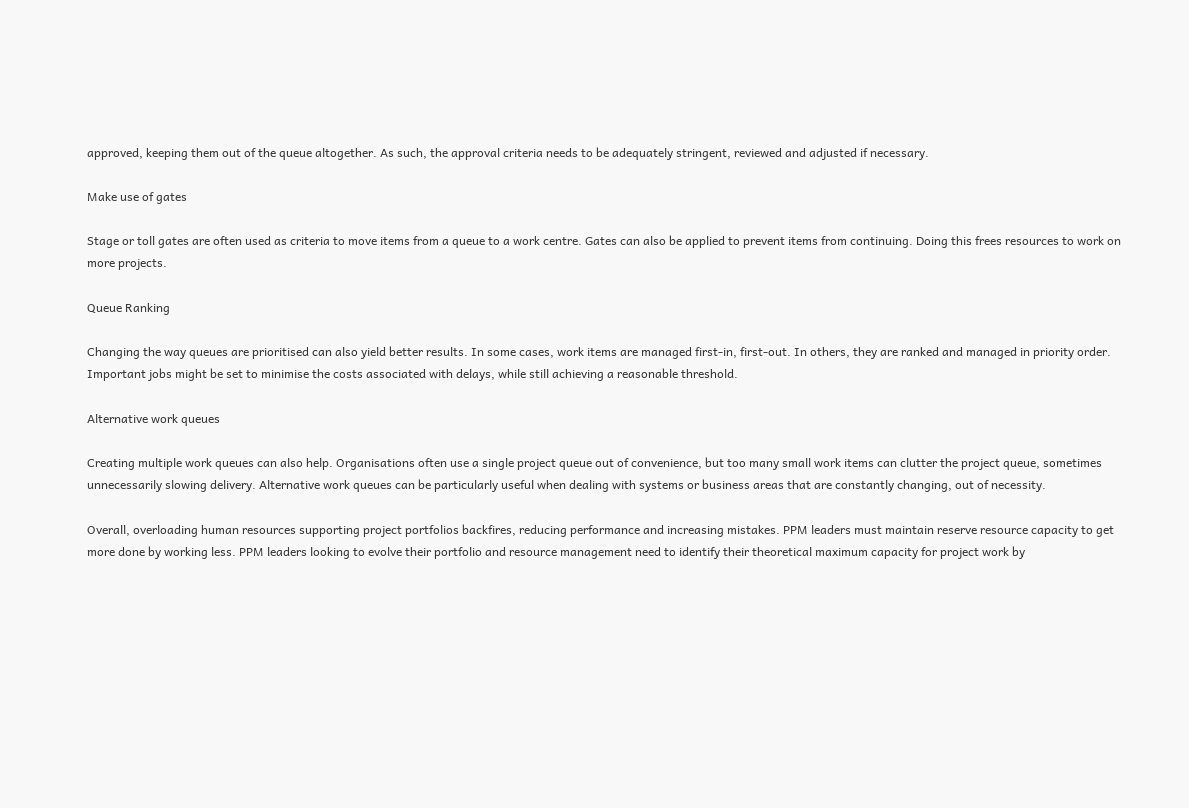approved, keeping them out of the queue altogether. As such, the approval criteria needs to be adequately stringent, reviewed and adjusted if necessary.

Make use of gates

Stage or toll gates are often used as criteria to move items from a queue to a work centre. Gates can also be applied to prevent items from continuing. Doing this frees resources to work on more projects.

Queue Ranking

Changing the way queues are prioritised can also yield better results. In some cases, work items are managed first-in, first-out. In others, they are ranked and managed in priority order. Important jobs might be set to minimise the costs associated with delays, while still achieving a reasonable threshold.

Alternative work queues

Creating multiple work queues can also help. Organisations often use a single project queue out of convenience, but too many small work items can clutter the project queue, sometimes unnecessarily slowing delivery. Alternative work queues can be particularly useful when dealing with systems or business areas that are constantly changing, out of necessity.

Overall, overloading human resources supporting project portfolios backfires, reducing performance and increasing mistakes. PPM leaders must maintain reserve resource capacity to get more done by working less. PPM leaders looking to evolve their portfolio and resource management need to identify their theoretical maximum capacity for project work by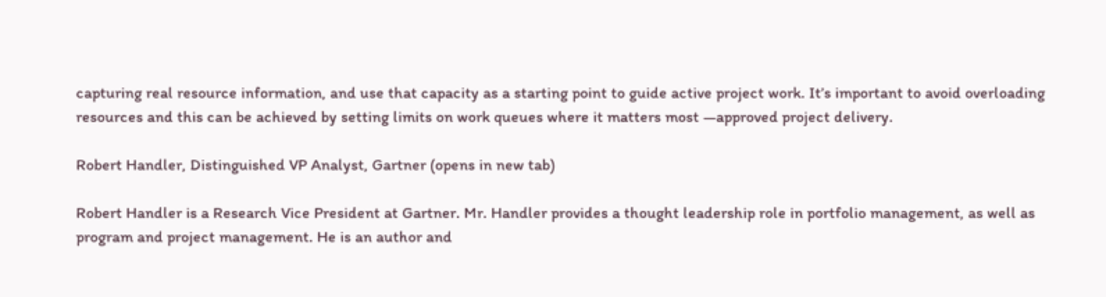capturing real resource information, and use that capacity as a starting point to guide active project work. It’s important to avoid overloading resources and this can be achieved by setting limits on work queues where it matters most —approved project delivery.

Robert Handler, Distinguished VP Analyst, Gartner (opens in new tab)

Robert Handler is a Research Vice President at Gartner. Mr. Handler provides a thought leadership role in portfolio management, as well as program and project management. He is an author and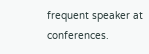frequent speaker at conferences.